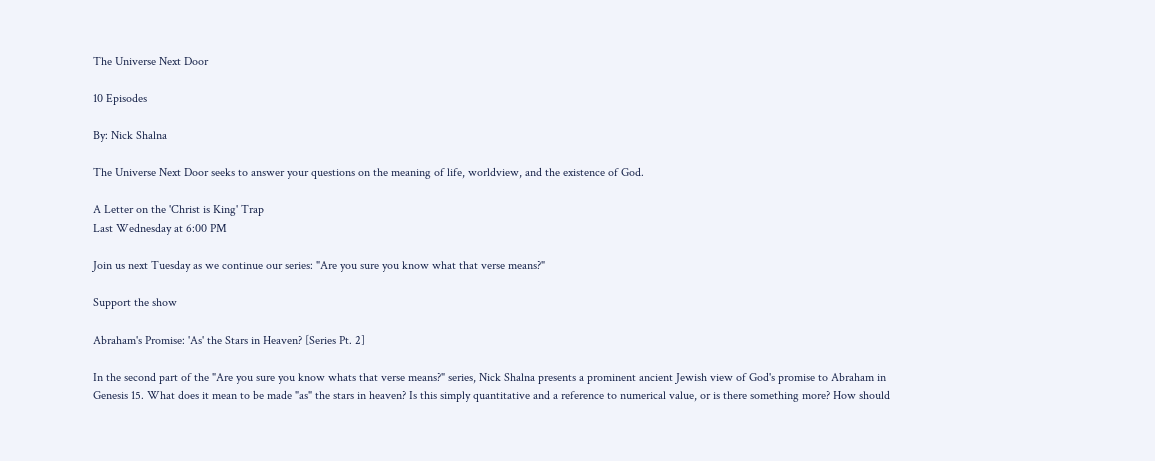The Universe Next Door

10 Episodes

By: Nick Shalna

The Universe Next Door seeks to answer your questions on the meaning of life, worldview, and the existence of God.

A Letter on the 'Christ is King' Trap
Last Wednesday at 6:00 PM

Join us next Tuesday as we continue our series: "Are you sure you know what that verse means?"

Support the show

Abraham's Promise: 'As' the Stars in Heaven? [Series Pt. 2]

In the second part of the "Are you sure you know whats that verse means?" series, Nick Shalna presents a prominent ancient Jewish view of God's promise to Abraham in Genesis 15. What does it mean to be made "as" the stars in heaven? Is this simply quantitative and a reference to numerical value, or is there something more? How should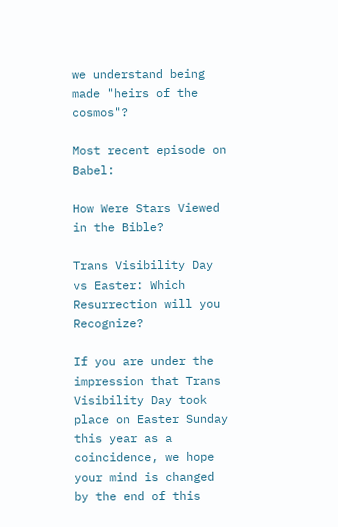we understand being made "heirs of the cosmos"?

Most recent episode on Babel:

How Were Stars Viewed in the Bible?

Trans Visibility Day vs Easter: Which Resurrection will you Recognize?

If you are under the impression that Trans Visibility Day took place on Easter Sunday this year as a coincidence, we hope your mind is changed by the end of this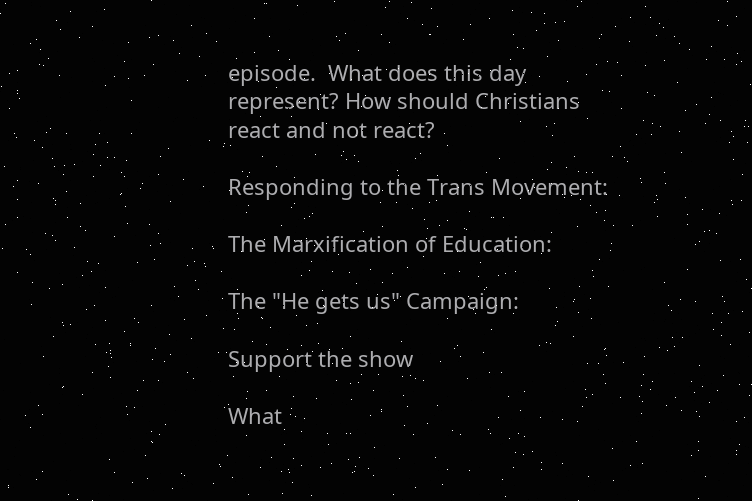episode.  What does this day represent? How should Christians react and not react?

Responding to the Trans Movement:

The Marxification of Education:

The "He gets us" Campaign:

Support the show

What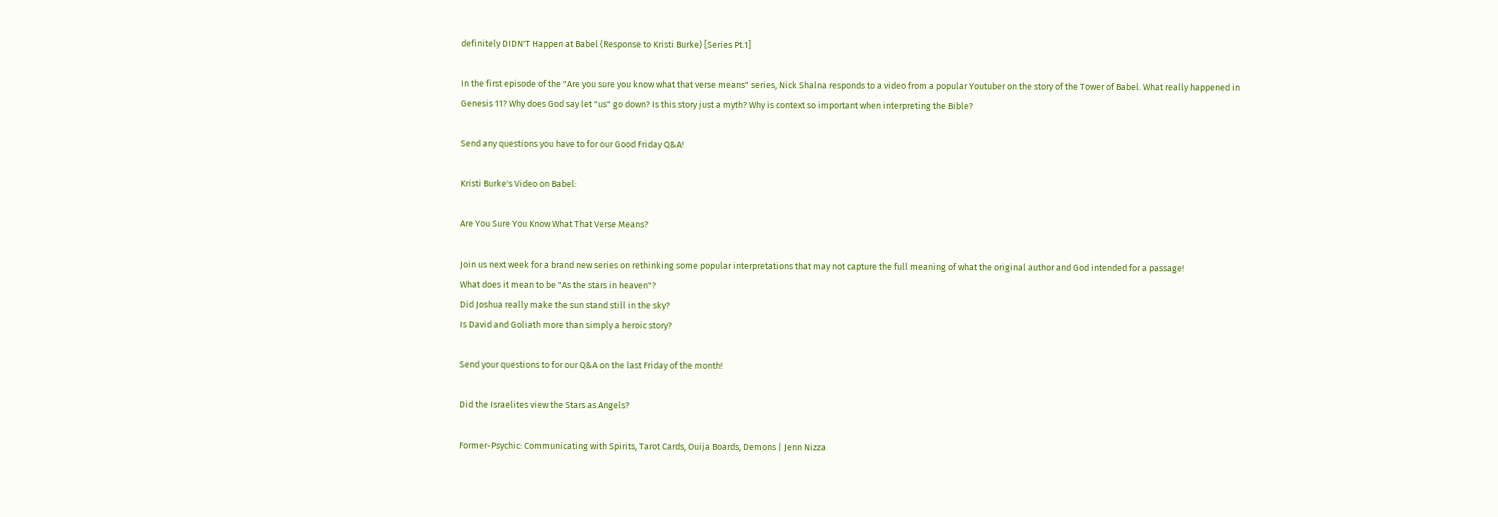definitely DIDN'T Happen at Babel (Response to Kristi Burke) [Series Pt.1]

In the first episode of the "Are you sure you know what that verse means" series, Nick Shalna responds to a video from a popular Youtuber on the story of the Tower of Babel. What really happened in Genesis 11? Why does God say let "us" go down? Is this story just a myth? Why is context so important when interpreting the Bible?

Send any questions you have to for our Good Friday Q&A!

Kristi Burke's Video on Babel:

Are You Sure You Know What That Verse Means?

Join us next week for a brand new series on rethinking some popular interpretations that may not capture the full meaning of what the original author and God intended for a passage!
What does it mean to be "As the stars in heaven"?
Did Joshua really make the sun stand still in the sky?
Is David and Goliath more than simply a heroic story?

Send your questions to for our Q&A on the last Friday of the month!

Did the Israelites view the Stars as Angels?

Former-Psychic: Communicating with Spirits, Tarot Cards, Ouija Boards, Demons | Jenn Nizza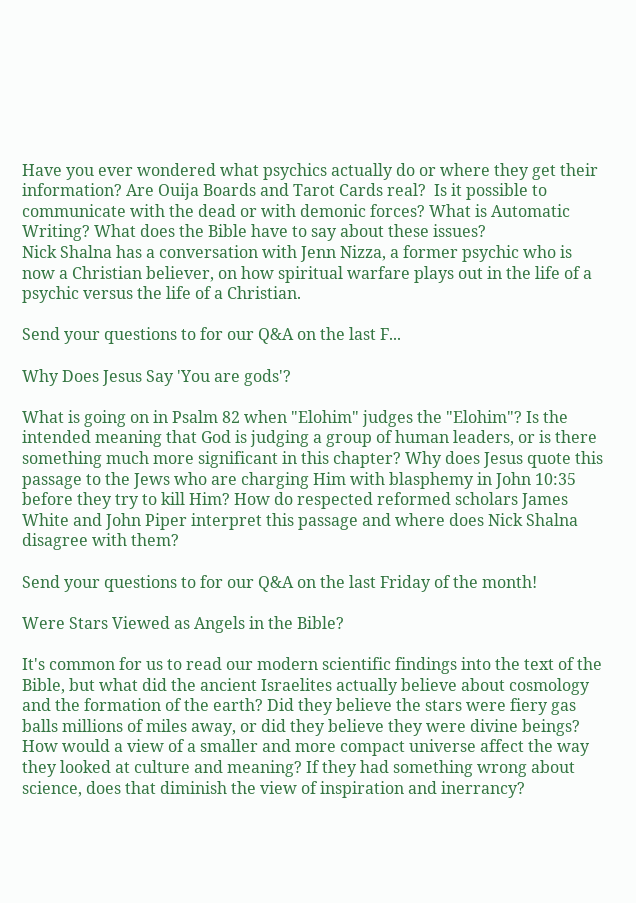Have you ever wondered what psychics actually do or where they get their information? Are Ouija Boards and Tarot Cards real?  Is it possible to communicate with the dead or with demonic forces? What is Automatic Writing? What does the Bible have to say about these issues?
Nick Shalna has a conversation with Jenn Nizza, a former psychic who is now a Christian believer, on how spiritual warfare plays out in the life of a psychic versus the life of a Christian.

Send your questions to for our Q&A on the last F...

Why Does Jesus Say 'You are gods'?

What is going on in Psalm 82 when "Elohim" judges the "Elohim"? Is the intended meaning that God is judging a group of human leaders, or is there something much more significant in this chapter? Why does Jesus quote this passage to the Jews who are charging Him with blasphemy in John 10:35 before they try to kill Him? How do respected reformed scholars James White and John Piper interpret this passage and where does Nick Shalna disagree with them?

Send your questions to for our Q&A on the last Friday of the month!

Were Stars Viewed as Angels in the Bible?

It's common for us to read our modern scientific findings into the text of the Bible, but what did the ancient Israelites actually believe about cosmology and the formation of the earth? Did they believe the stars were fiery gas balls millions of miles away, or did they believe they were divine beings? How would a view of a smaller and more compact universe affect the way they looked at culture and meaning? If they had something wrong about science, does that diminish the view of inspiration and inerrancy?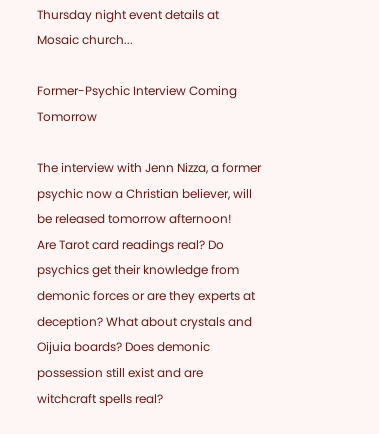Thursday night event details at Mosaic church...

Former-Psychic Interview Coming Tomorrow

The interview with Jenn Nizza, a former psychic now a Christian believer, will be released tomorrow afternoon!
Are Tarot card readings real? Do psychics get their knowledge from demonic forces or are they experts at deception? What about crystals and Oijuia boards? Does demonic possession still exist and are witchcraft spells real?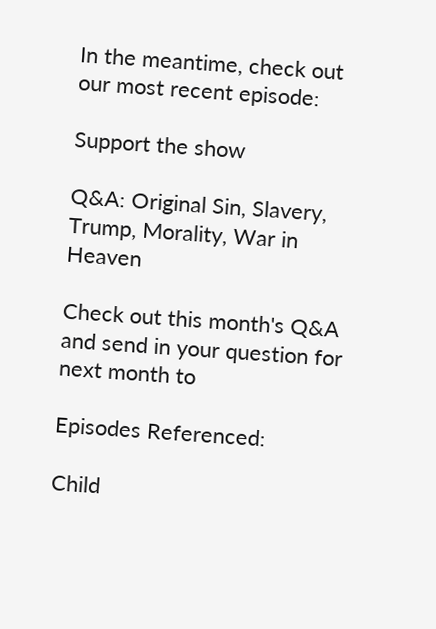In the meantime, check out our most recent episode:

Support the show

Q&A: Original Sin, Slavery, Trump, Morality, War in Heaven

Check out this month's Q&A and send in your question for next month to

Episodes Referenced:

Child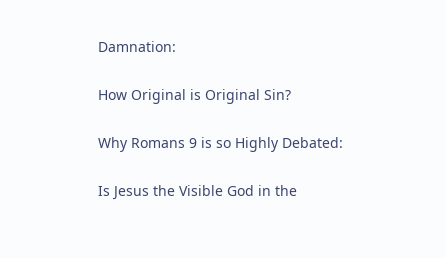Damnation:

How Original is Original Sin?

Why Romans 9 is so Highly Debated:

Is Jesus the Visible God in the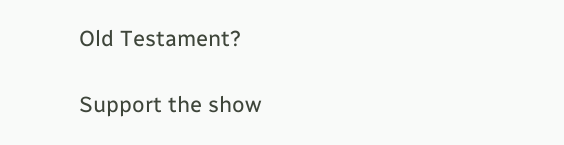Old Testament?

Support the show